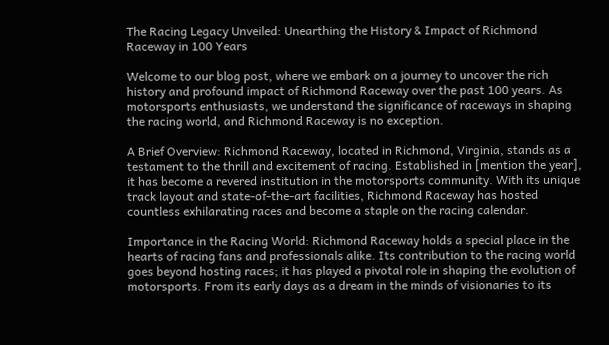The Racing Legacy Unveiled: Unearthing the History & Impact of Richmond Raceway in 100 Years

Welcome to our blog post, where we embark on a journey to uncover the rich history and profound impact of Richmond Raceway over the past 100 years. As motorsports enthusiasts, we understand the significance of raceways in shaping the racing world, and Richmond Raceway is no exception.

A Brief Overview: Richmond Raceway, located in Richmond, Virginia, stands as a testament to the thrill and excitement of racing. Established in [mention the year], it has become a revered institution in the motorsports community. With its unique track layout and state-of-the-art facilities, Richmond Raceway has hosted countless exhilarating races and become a staple on the racing calendar.

Importance in the Racing World: Richmond Raceway holds a special place in the hearts of racing fans and professionals alike. Its contribution to the racing world goes beyond hosting races; it has played a pivotal role in shaping the evolution of motorsports. From its early days as a dream in the minds of visionaries to its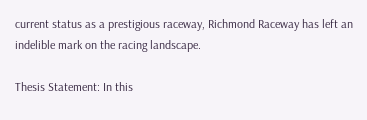current status as a prestigious raceway, Richmond Raceway has left an indelible mark on the racing landscape.

Thesis Statement: In this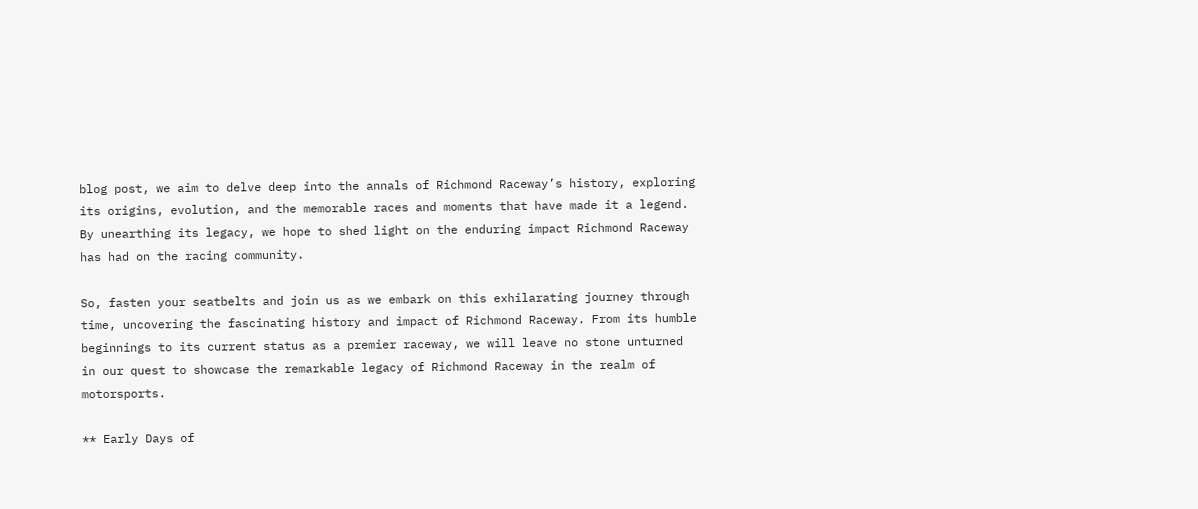blog post, we aim to delve deep into the annals of Richmond Raceway’s history, exploring its origins, evolution, and the memorable races and moments that have made it a legend. By unearthing its legacy, we hope to shed light on the enduring impact Richmond Raceway has had on the racing community.

So, fasten your seatbelts and join us as we embark on this exhilarating journey through time, uncovering the fascinating history and impact of Richmond Raceway. From its humble beginnings to its current status as a premier raceway, we will leave no stone unturned in our quest to showcase the remarkable legacy of Richmond Raceway in the realm of motorsports.

** Early Days of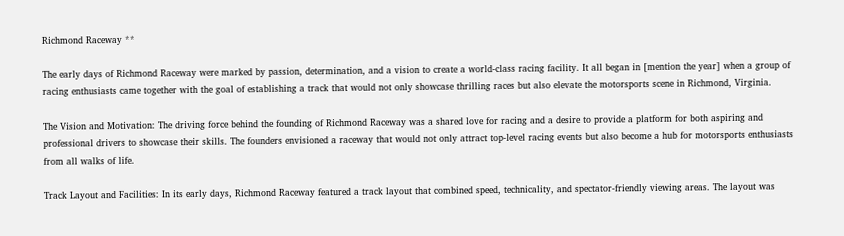Richmond Raceway **

The early days of Richmond Raceway were marked by passion, determination, and a vision to create a world-class racing facility. It all began in [mention the year] when a group of racing enthusiasts came together with the goal of establishing a track that would not only showcase thrilling races but also elevate the motorsports scene in Richmond, Virginia.

The Vision and Motivation: The driving force behind the founding of Richmond Raceway was a shared love for racing and a desire to provide a platform for both aspiring and professional drivers to showcase their skills. The founders envisioned a raceway that would not only attract top-level racing events but also become a hub for motorsports enthusiasts from all walks of life.

Track Layout and Facilities: In its early days, Richmond Raceway featured a track layout that combined speed, technicality, and spectator-friendly viewing areas. The layout was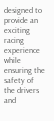designed to provide an exciting racing experience while ensuring the safety of the drivers and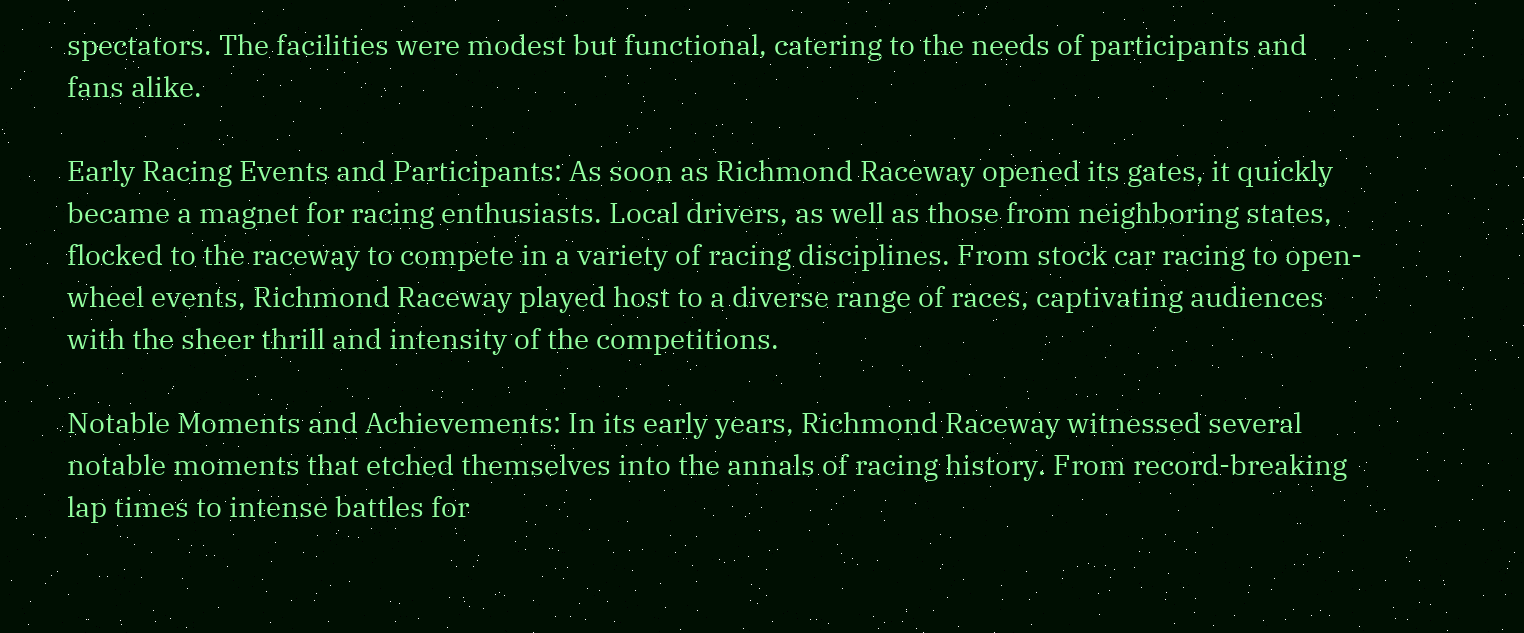spectators. The facilities were modest but functional, catering to the needs of participants and fans alike.

Early Racing Events and Participants: As soon as Richmond Raceway opened its gates, it quickly became a magnet for racing enthusiasts. Local drivers, as well as those from neighboring states, flocked to the raceway to compete in a variety of racing disciplines. From stock car racing to open-wheel events, Richmond Raceway played host to a diverse range of races, captivating audiences with the sheer thrill and intensity of the competitions.

Notable Moments and Achievements: In its early years, Richmond Raceway witnessed several notable moments that etched themselves into the annals of racing history. From record-breaking lap times to intense battles for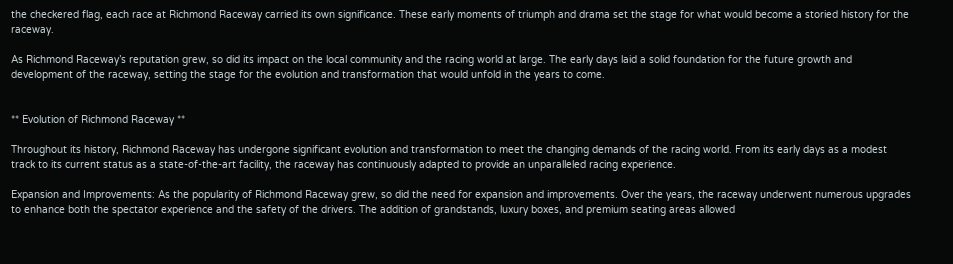the checkered flag, each race at Richmond Raceway carried its own significance. These early moments of triumph and drama set the stage for what would become a storied history for the raceway.

As Richmond Raceway’s reputation grew, so did its impact on the local community and the racing world at large. The early days laid a solid foundation for the future growth and development of the raceway, setting the stage for the evolution and transformation that would unfold in the years to come.


** Evolution of Richmond Raceway **

Throughout its history, Richmond Raceway has undergone significant evolution and transformation to meet the changing demands of the racing world. From its early days as a modest track to its current status as a state-of-the-art facility, the raceway has continuously adapted to provide an unparalleled racing experience.

Expansion and Improvements: As the popularity of Richmond Raceway grew, so did the need for expansion and improvements. Over the years, the raceway underwent numerous upgrades to enhance both the spectator experience and the safety of the drivers. The addition of grandstands, luxury boxes, and premium seating areas allowed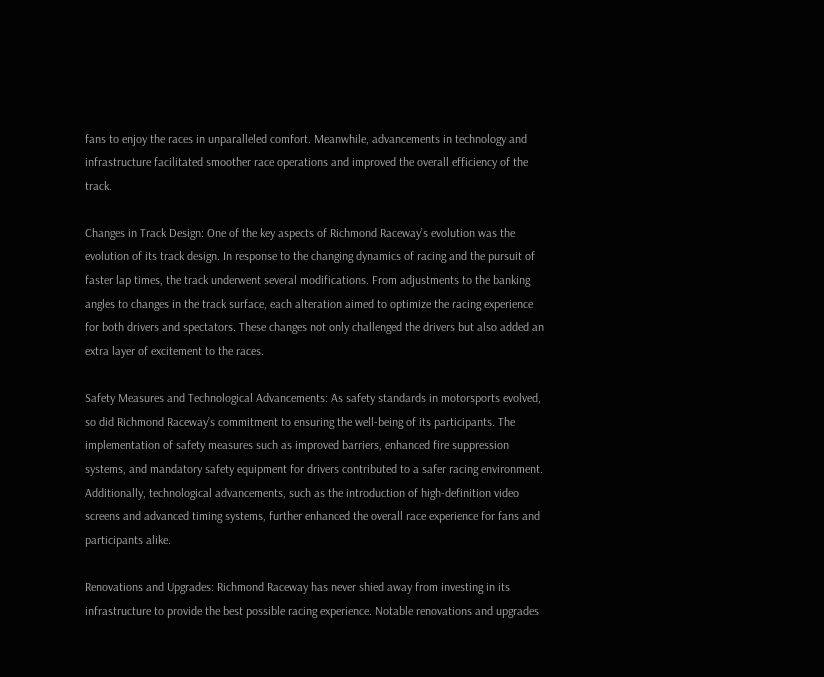fans to enjoy the races in unparalleled comfort. Meanwhile, advancements in technology and infrastructure facilitated smoother race operations and improved the overall efficiency of the track.

Changes in Track Design: One of the key aspects of Richmond Raceway’s evolution was the evolution of its track design. In response to the changing dynamics of racing and the pursuit of faster lap times, the track underwent several modifications. From adjustments to the banking angles to changes in the track surface, each alteration aimed to optimize the racing experience for both drivers and spectators. These changes not only challenged the drivers but also added an extra layer of excitement to the races.

Safety Measures and Technological Advancements: As safety standards in motorsports evolved, so did Richmond Raceway’s commitment to ensuring the well-being of its participants. The implementation of safety measures such as improved barriers, enhanced fire suppression systems, and mandatory safety equipment for drivers contributed to a safer racing environment. Additionally, technological advancements, such as the introduction of high-definition video screens and advanced timing systems, further enhanced the overall race experience for fans and participants alike.

Renovations and Upgrades: Richmond Raceway has never shied away from investing in its infrastructure to provide the best possible racing experience. Notable renovations and upgrades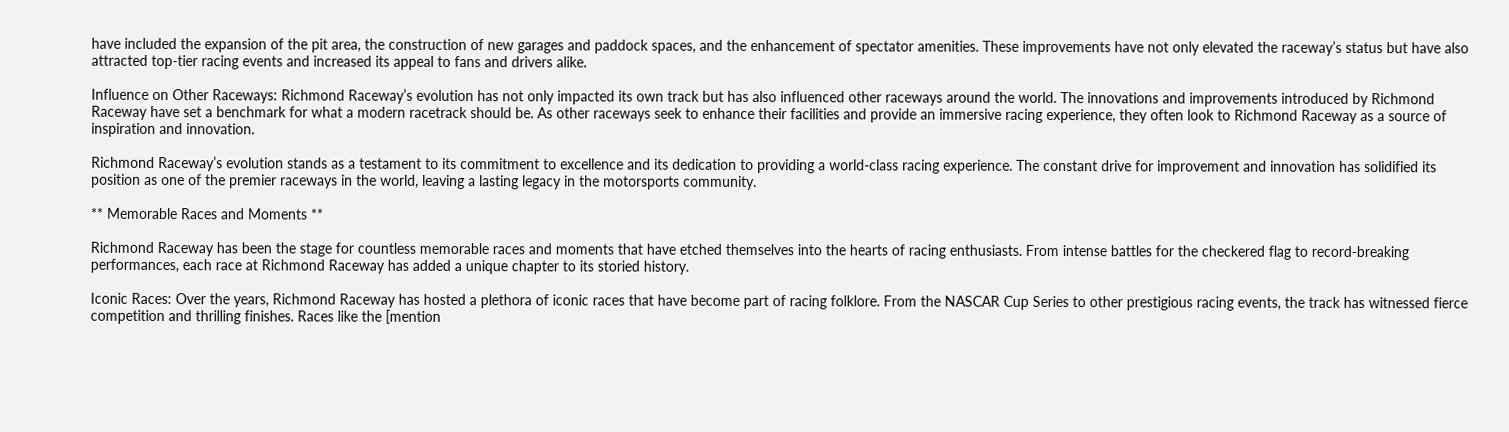have included the expansion of the pit area, the construction of new garages and paddock spaces, and the enhancement of spectator amenities. These improvements have not only elevated the raceway’s status but have also attracted top-tier racing events and increased its appeal to fans and drivers alike.

Influence on Other Raceways: Richmond Raceway’s evolution has not only impacted its own track but has also influenced other raceways around the world. The innovations and improvements introduced by Richmond Raceway have set a benchmark for what a modern racetrack should be. As other raceways seek to enhance their facilities and provide an immersive racing experience, they often look to Richmond Raceway as a source of inspiration and innovation.

Richmond Raceway’s evolution stands as a testament to its commitment to excellence and its dedication to providing a world-class racing experience. The constant drive for improvement and innovation has solidified its position as one of the premier raceways in the world, leaving a lasting legacy in the motorsports community.

** Memorable Races and Moments **

Richmond Raceway has been the stage for countless memorable races and moments that have etched themselves into the hearts of racing enthusiasts. From intense battles for the checkered flag to record-breaking performances, each race at Richmond Raceway has added a unique chapter to its storied history.

Iconic Races: Over the years, Richmond Raceway has hosted a plethora of iconic races that have become part of racing folklore. From the NASCAR Cup Series to other prestigious racing events, the track has witnessed fierce competition and thrilling finishes. Races like the [mention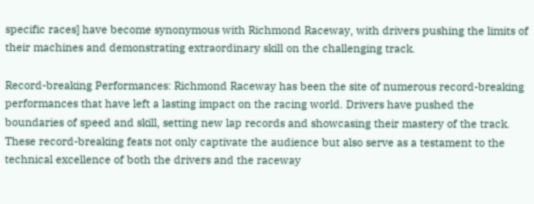specific races] have become synonymous with Richmond Raceway, with drivers pushing the limits of their machines and demonstrating extraordinary skill on the challenging track.

Record-breaking Performances: Richmond Raceway has been the site of numerous record-breaking performances that have left a lasting impact on the racing world. Drivers have pushed the boundaries of speed and skill, setting new lap records and showcasing their mastery of the track. These record-breaking feats not only captivate the audience but also serve as a testament to the technical excellence of both the drivers and the raceway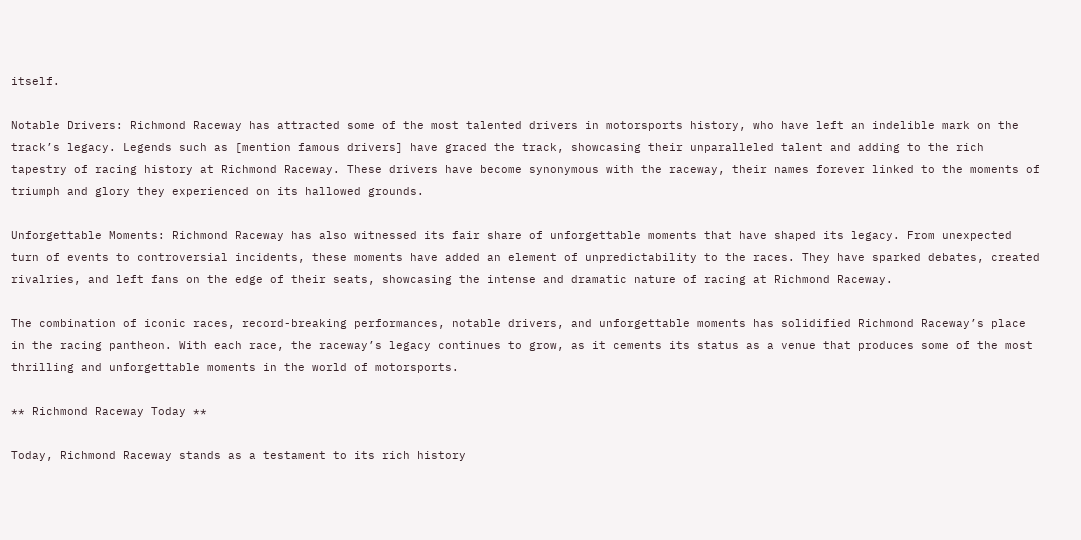itself.

Notable Drivers: Richmond Raceway has attracted some of the most talented drivers in motorsports history, who have left an indelible mark on the track’s legacy. Legends such as [mention famous drivers] have graced the track, showcasing their unparalleled talent and adding to the rich tapestry of racing history at Richmond Raceway. These drivers have become synonymous with the raceway, their names forever linked to the moments of triumph and glory they experienced on its hallowed grounds.

Unforgettable Moments: Richmond Raceway has also witnessed its fair share of unforgettable moments that have shaped its legacy. From unexpected turn of events to controversial incidents, these moments have added an element of unpredictability to the races. They have sparked debates, created rivalries, and left fans on the edge of their seats, showcasing the intense and dramatic nature of racing at Richmond Raceway.

The combination of iconic races, record-breaking performances, notable drivers, and unforgettable moments has solidified Richmond Raceway’s place in the racing pantheon. With each race, the raceway’s legacy continues to grow, as it cements its status as a venue that produces some of the most thrilling and unforgettable moments in the world of motorsports.

** Richmond Raceway Today **

Today, Richmond Raceway stands as a testament to its rich history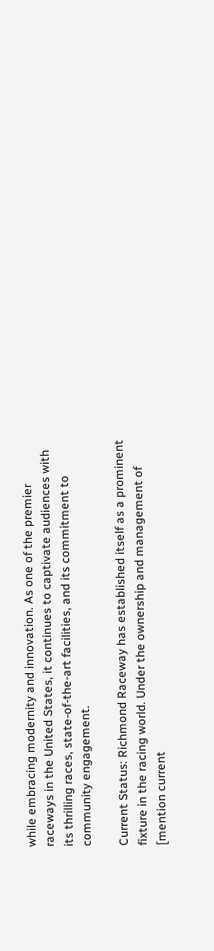while embracing modernity and innovation. As one of the premier raceways in the United States, it continues to captivate audiences with its thrilling races, state-of-the-art facilities, and its commitment to community engagement.

Current Status: Richmond Raceway has established itself as a prominent fixture in the racing world. Under the ownership and management of [mention current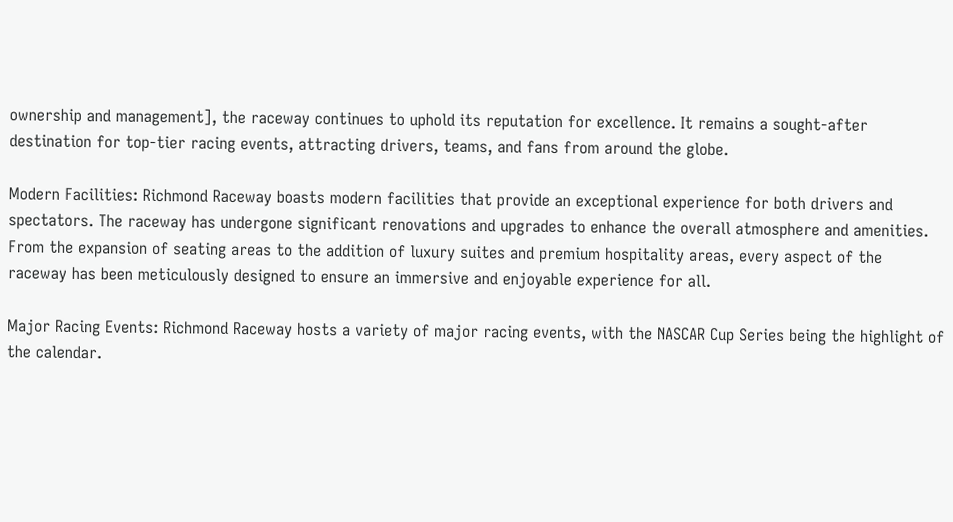ownership and management], the raceway continues to uphold its reputation for excellence. It remains a sought-after destination for top-tier racing events, attracting drivers, teams, and fans from around the globe.

Modern Facilities: Richmond Raceway boasts modern facilities that provide an exceptional experience for both drivers and spectators. The raceway has undergone significant renovations and upgrades to enhance the overall atmosphere and amenities. From the expansion of seating areas to the addition of luxury suites and premium hospitality areas, every aspect of the raceway has been meticulously designed to ensure an immersive and enjoyable experience for all.

Major Racing Events: Richmond Raceway hosts a variety of major racing events, with the NASCAR Cup Series being the highlight of the calendar.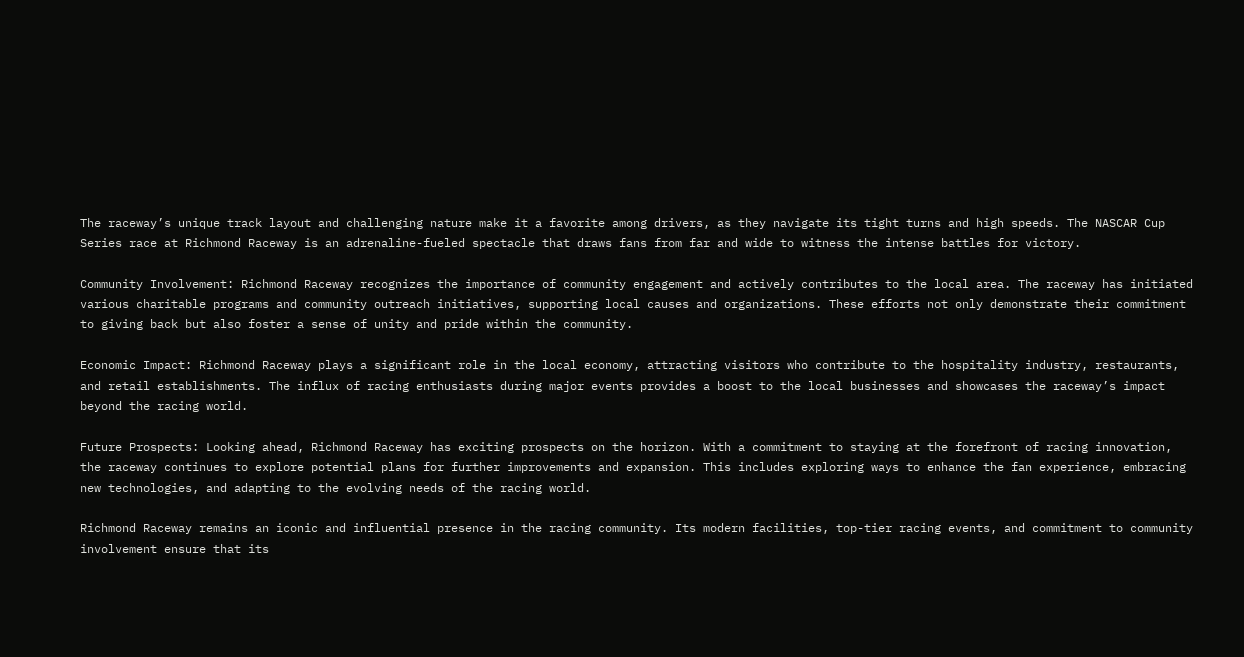The raceway’s unique track layout and challenging nature make it a favorite among drivers, as they navigate its tight turns and high speeds. The NASCAR Cup Series race at Richmond Raceway is an adrenaline-fueled spectacle that draws fans from far and wide to witness the intense battles for victory.

Community Involvement: Richmond Raceway recognizes the importance of community engagement and actively contributes to the local area. The raceway has initiated various charitable programs and community outreach initiatives, supporting local causes and organizations. These efforts not only demonstrate their commitment to giving back but also foster a sense of unity and pride within the community.

Economic Impact: Richmond Raceway plays a significant role in the local economy, attracting visitors who contribute to the hospitality industry, restaurants, and retail establishments. The influx of racing enthusiasts during major events provides a boost to the local businesses and showcases the raceway’s impact beyond the racing world.

Future Prospects: Looking ahead, Richmond Raceway has exciting prospects on the horizon. With a commitment to staying at the forefront of racing innovation, the raceway continues to explore potential plans for further improvements and expansion. This includes exploring ways to enhance the fan experience, embracing new technologies, and adapting to the evolving needs of the racing world.

Richmond Raceway remains an iconic and influential presence in the racing community. Its modern facilities, top-tier racing events, and commitment to community involvement ensure that its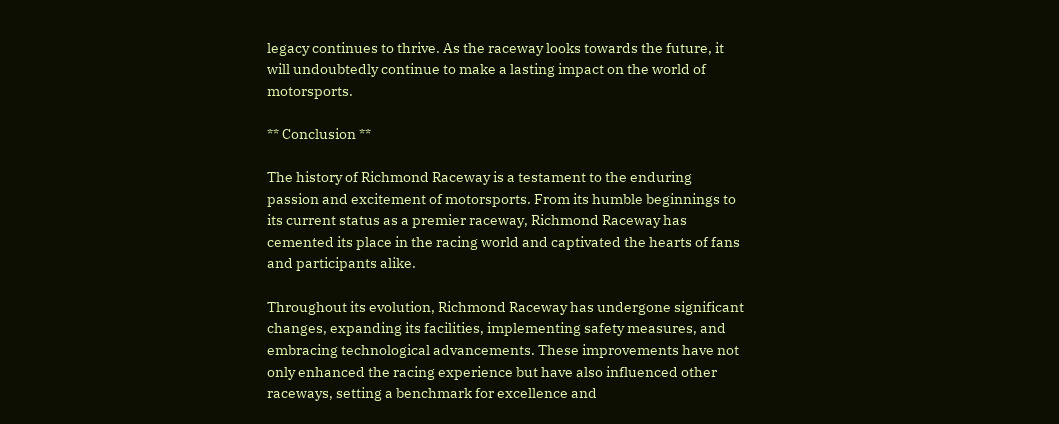legacy continues to thrive. As the raceway looks towards the future, it will undoubtedly continue to make a lasting impact on the world of motorsports.

** Conclusion **

The history of Richmond Raceway is a testament to the enduring passion and excitement of motorsports. From its humble beginnings to its current status as a premier raceway, Richmond Raceway has cemented its place in the racing world and captivated the hearts of fans and participants alike.

Throughout its evolution, Richmond Raceway has undergone significant changes, expanding its facilities, implementing safety measures, and embracing technological advancements. These improvements have not only enhanced the racing experience but have also influenced other raceways, setting a benchmark for excellence and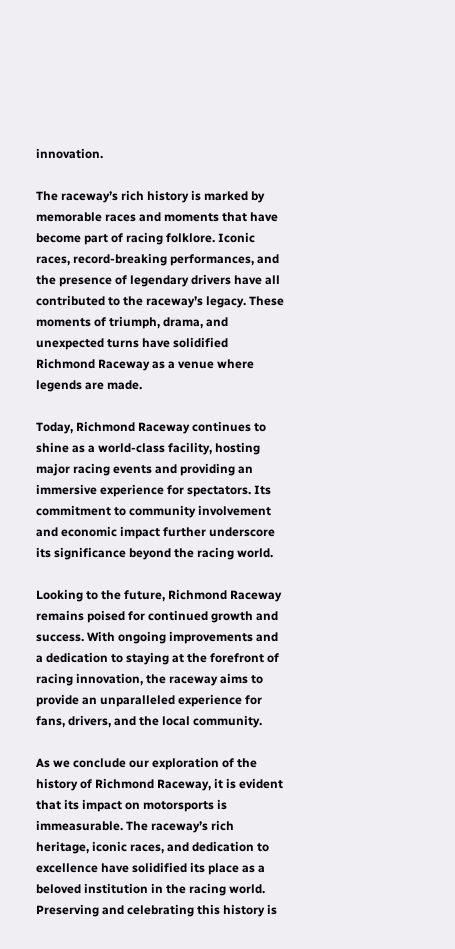innovation.

The raceway’s rich history is marked by memorable races and moments that have become part of racing folklore. Iconic races, record-breaking performances, and the presence of legendary drivers have all contributed to the raceway’s legacy. These moments of triumph, drama, and unexpected turns have solidified Richmond Raceway as a venue where legends are made.

Today, Richmond Raceway continues to shine as a world-class facility, hosting major racing events and providing an immersive experience for spectators. Its commitment to community involvement and economic impact further underscore its significance beyond the racing world.

Looking to the future, Richmond Raceway remains poised for continued growth and success. With ongoing improvements and a dedication to staying at the forefront of racing innovation, the raceway aims to provide an unparalleled experience for fans, drivers, and the local community.

As we conclude our exploration of the history of Richmond Raceway, it is evident that its impact on motorsports is immeasurable. The raceway’s rich heritage, iconic races, and dedication to excellence have solidified its place as a beloved institution in the racing world. Preserving and celebrating this history is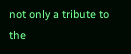not only a tribute to the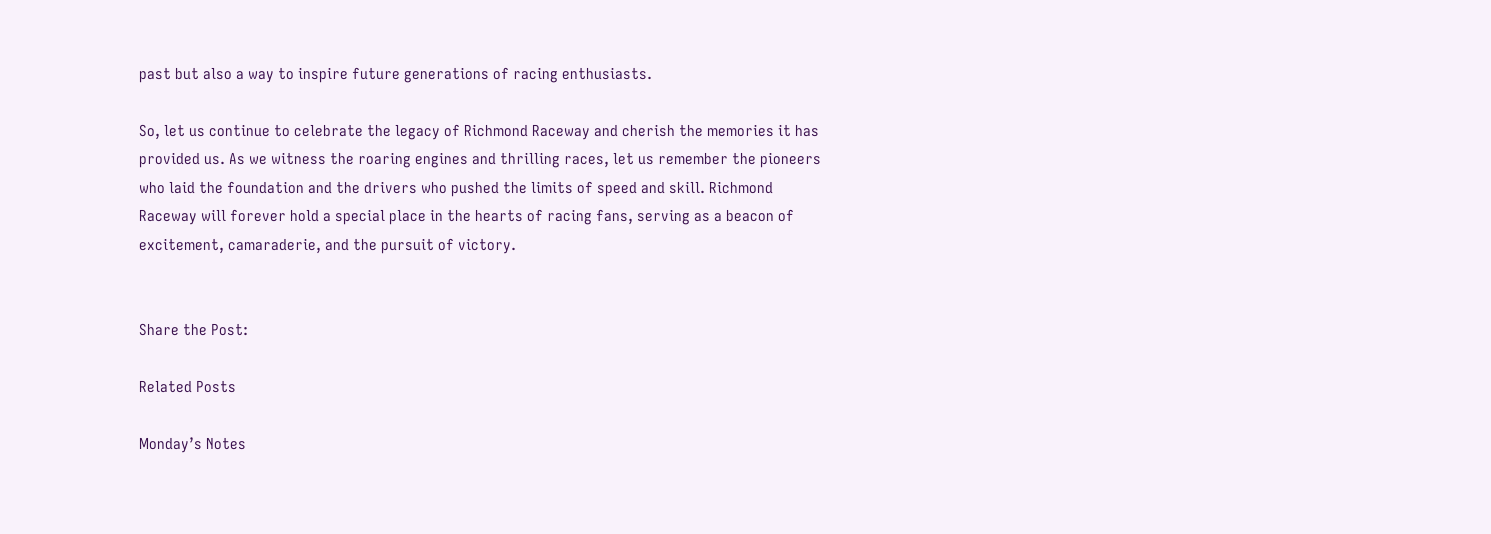past but also a way to inspire future generations of racing enthusiasts.

So, let us continue to celebrate the legacy of Richmond Raceway and cherish the memories it has provided us. As we witness the roaring engines and thrilling races, let us remember the pioneers who laid the foundation and the drivers who pushed the limits of speed and skill. Richmond Raceway will forever hold a special place in the hearts of racing fans, serving as a beacon of excitement, camaraderie, and the pursuit of victory.


Share the Post:

Related Posts

Monday’s Notes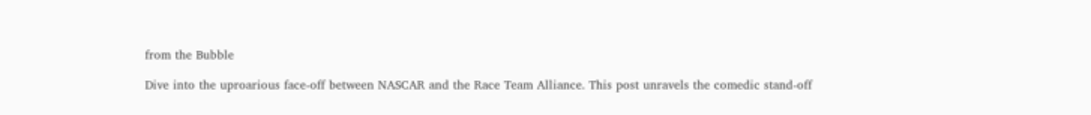from the Bubble

Dive into the uproarious face-off between NASCAR and the Race Team Alliance. This post unravels the comedic stand-off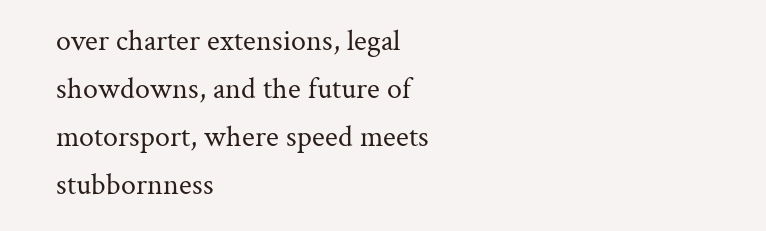over charter extensions, legal showdowns, and the future of motorsport, where speed meets stubbornness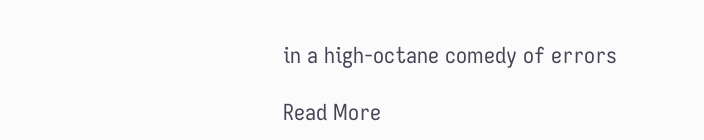in a high-octane comedy of errors

Read More